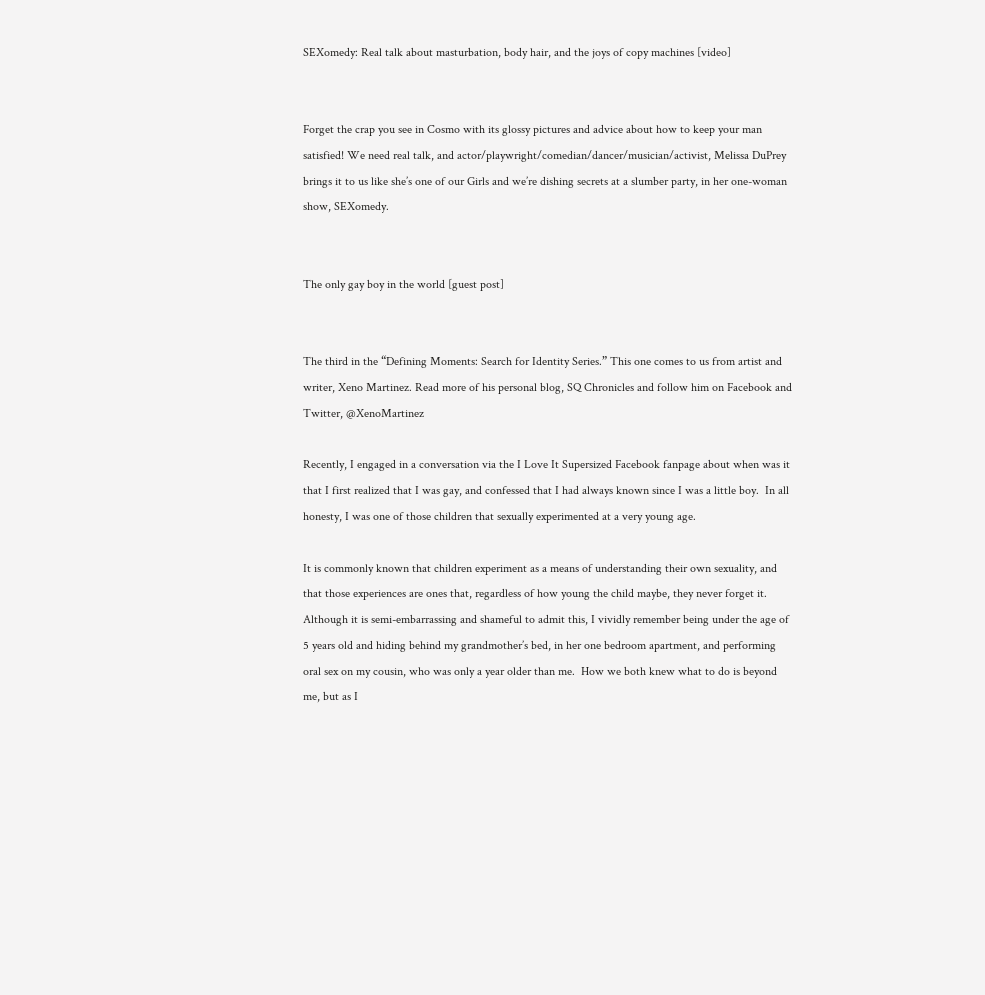SEXomedy: Real talk about masturbation, body hair, and the joys of copy machines [video]


Forget the crap you see in Cosmo with its glossy pictures and advice about how to keep your man satisfied! We need real talk, and actor/playwright/comedian/dancer/musician/activist, Melissa DuPrey brings it to us like she’s one of our Girls and we’re dishing secrets at a slumber party, in her one-woman show, SEXomedy.


The only gay boy in the world [guest post]


The third in the “Defining Moments: Search for Identity Series.” This one comes to us from artist and writer, Xeno Martinez. Read more of his personal blog, SQ Chronicles and follow him on Facebook and Twitter, @XenoMartinez

Recently, I engaged in a conversation via the I Love It Supersized Facebook fanpage about when was it that I first realized that I was gay, and confessed that I had always known since I was a little boy.  In all honesty, I was one of those children that sexually experimented at a very young age.

It is commonly known that children experiment as a means of understanding their own sexuality, and that those experiences are ones that, regardless of how young the child maybe, they never forget it.  Although it is semi-embarrassing and shameful to admit this, I vividly remember being under the age of 5 years old and hiding behind my grandmother’s bed, in her one bedroom apartment, and performing oral sex on my cousin, who was only a year older than me.  How we both knew what to do is beyond me, but as I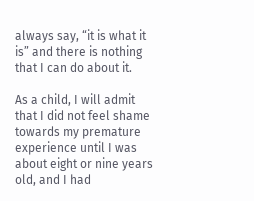always say, “it is what it is” and there is nothing that I can do about it.

As a child, I will admit that I did not feel shame towards my premature experience until I was about eight or nine years old, and I had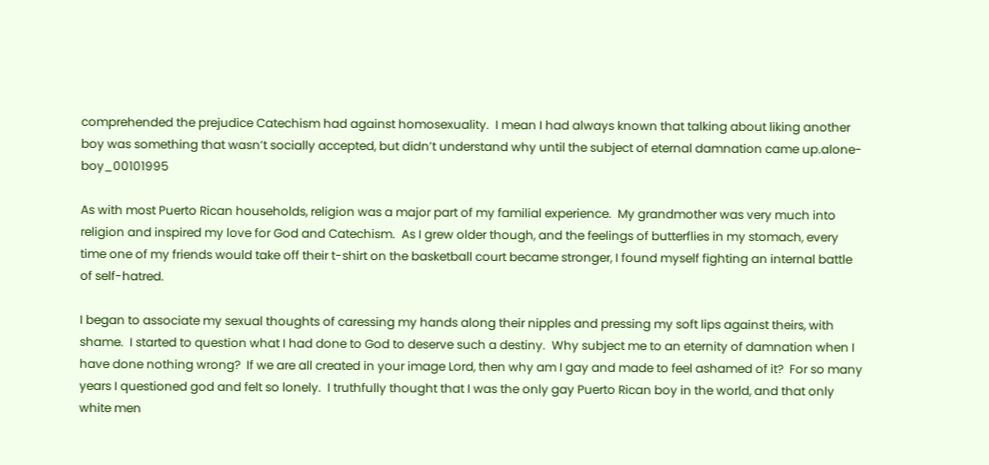comprehended the prejudice Catechism had against homosexuality.  I mean I had always known that talking about liking another boy was something that wasn’t socially accepted, but didn’t understand why until the subject of eternal damnation came up.alone-boy_00101995

As with most Puerto Rican households, religion was a major part of my familial experience.  My grandmother was very much into religion and inspired my love for God and Catechism.  As I grew older though, and the feelings of butterflies in my stomach, every time one of my friends would take off their t-shirt on the basketball court became stronger, I found myself fighting an internal battle of self-hatred.

I began to associate my sexual thoughts of caressing my hands along their nipples and pressing my soft lips against theirs, with shame.  I started to question what I had done to God to deserve such a destiny.  Why subject me to an eternity of damnation when I have done nothing wrong?  If we are all created in your image Lord, then why am I gay and made to feel ashamed of it?  For so many years I questioned god and felt so lonely.  I truthfully thought that I was the only gay Puerto Rican boy in the world, and that only white men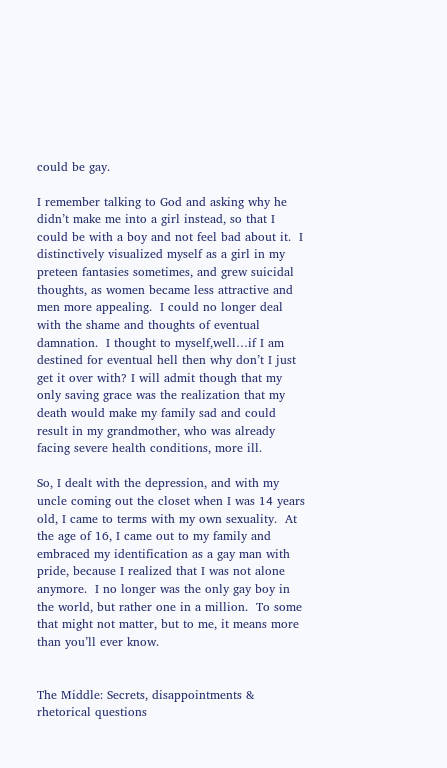could be gay.

I remember talking to God and asking why he didn’t make me into a girl instead, so that I could be with a boy and not feel bad about it.  I distinctively visualized myself as a girl in my preteen fantasies sometimes, and grew suicidal thoughts, as women became less attractive and men more appealing.  I could no longer deal with the shame and thoughts of eventual damnation.  I thought to myself,well…if I am destined for eventual hell then why don’t I just get it over with? I will admit though that my only saving grace was the realization that my death would make my family sad and could result in my grandmother, who was already facing severe health conditions, more ill.

So, I dealt with the depression, and with my uncle coming out the closet when I was 14 years old, I came to terms with my own sexuality.  At the age of 16, I came out to my family and embraced my identification as a gay man with pride, because I realized that I was not alone anymore.  I no longer was the only gay boy in the world, but rather one in a million.  To some that might not matter, but to me, it means more than you’ll ever know.


The Middle: Secrets, disappointments & rhetorical questions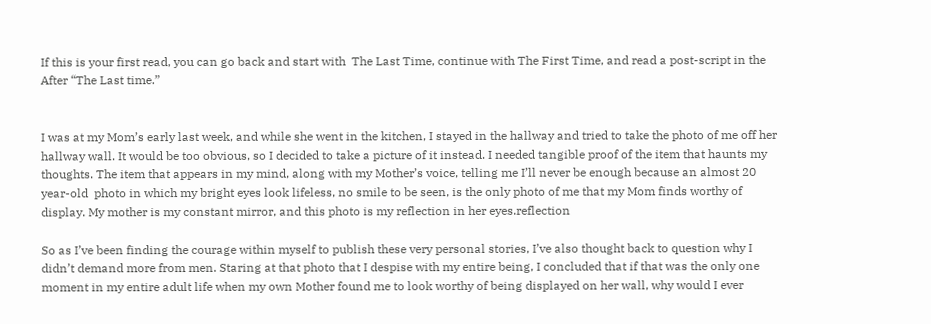If this is your first read, you can go back and start with  The Last Time, continue with The First Time, and read a post-script in the After “The Last time.”


I was at my Mom’s early last week, and while she went in the kitchen, I stayed in the hallway and tried to take the photo of me off her hallway wall. It would be too obvious, so I decided to take a picture of it instead. I needed tangible proof of the item that haunts my thoughts. The item that appears in my mind, along with my Mother’s voice, telling me I’ll never be enough because an almost 20 year-old  photo in which my bright eyes look lifeless, no smile to be seen, is the only photo of me that my Mom finds worthy of display. My mother is my constant mirror, and this photo is my reflection in her eyes.reflection

So as I’ve been finding the courage within myself to publish these very personal stories, I’ve also thought back to question why I didn’t demand more from men. Staring at that photo that I despise with my entire being, I concluded that if that was the only one moment in my entire adult life when my own Mother found me to look worthy of being displayed on her wall, why would I ever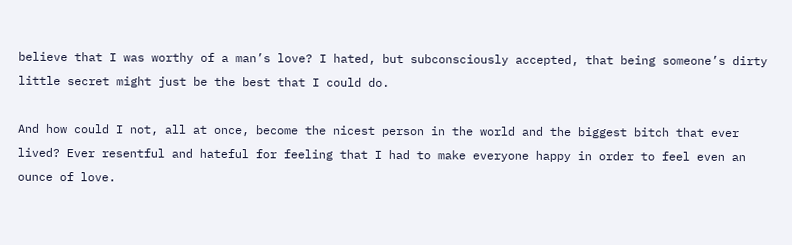believe that I was worthy of a man’s love? I hated, but subconsciously accepted, that being someone’s dirty little secret might just be the best that I could do.

And how could I not, all at once, become the nicest person in the world and the biggest bitch that ever lived? Ever resentful and hateful for feeling that I had to make everyone happy in order to feel even an ounce of love.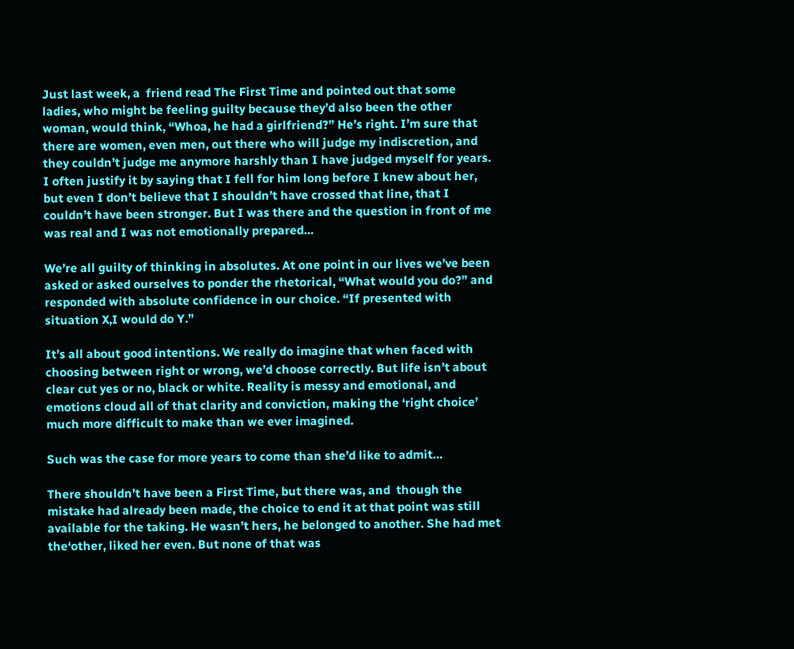Just last week, a  friend read The First Time and pointed out that some ladies, who might be feeling guilty because they’d also been the other woman, would think, “Whoa, he had a girlfriend?” He’s right. I’m sure that there are women, even men, out there who will judge my indiscretion, and they couldn’t judge me anymore harshly than I have judged myself for years. I often justify it by saying that I fell for him long before I knew about her, but even I don’t believe that I shouldn’t have crossed that line, that I couldn’t have been stronger. But I was there and the question in front of me was real and I was not emotionally prepared…

We’re all guilty of thinking in absolutes. At one point in our lives we’ve been asked or asked ourselves to ponder the rhetorical, “What would you do?” and responded with absolute confidence in our choice. “If presented with situation X,I would do Y.”

It’s all about good intentions. We really do imagine that when faced with choosing between right or wrong, we’d choose correctly. But life isn’t about clear cut yes or no, black or white. Reality is messy and emotional, and emotions cloud all of that clarity and conviction, making the ‘right choice’ much more difficult to make than we ever imagined.

Such was the case for more years to come than she’d like to admit…

There shouldn’t have been a First Time, but there was, and  though the mistake had already been made, the choice to end it at that point was still available for the taking. He wasn’t hers, he belonged to another. She had met the‘other, liked her even. But none of that was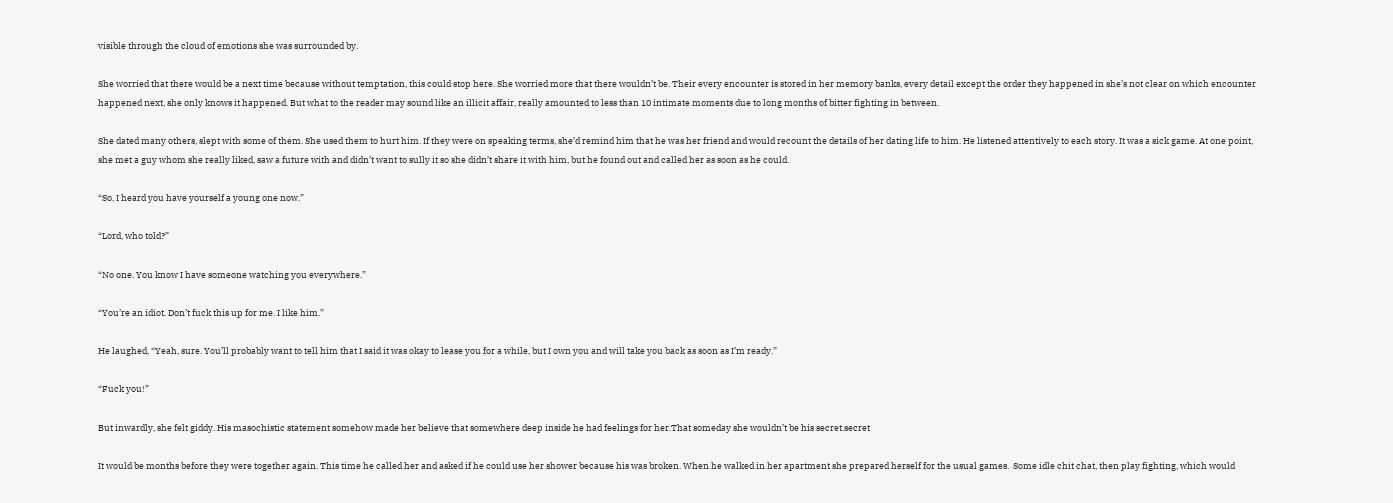visible through the cloud of emotions she was surrounded by.

She worried that there would be a next time because without temptation, this could stop here. She worried more that there wouldn’t be. Their every encounter is stored in her memory banks, every detail except the order they happened in she’s not clear on which encounter happened next, she only knows it happened. But what to the reader may sound like an illicit affair, really amounted to less than 10 intimate moments due to long months of bitter fighting in between.

She dated many others, slept with some of them. She used them to hurt him. If they were on speaking terms, she’d remind him that he was her friend and would recount the details of her dating life to him. He listened attentively to each story. It was a sick game. At one point, she met a guy whom she really liked, saw a future with and didn’t want to sully it so she didn’t share it with him, but he found out and called her as soon as he could.

“So, I heard you have yourself a young one now.”

“Lord, who told?”

“No one. You know I have someone watching you everywhere.”

“You’re an idiot. Don’t fuck this up for me. I like him.”

He laughed, “Yeah, sure. You’ll probably want to tell him that I said it was okay to lease you for a while, but I own you and will take you back as soon as I’m ready.”

“Fuck you!”

But inwardly, she felt giddy. His masochistic statement somehow made her believe that somewhere deep inside he had feelings for her.That someday she wouldn’t be his secret.secret

It would be months before they were together again. This time he called her and asked if he could use her shower because his was broken. When he walked in her apartment she prepared herself for the usual games.  Some idle chit chat, then play fighting, which would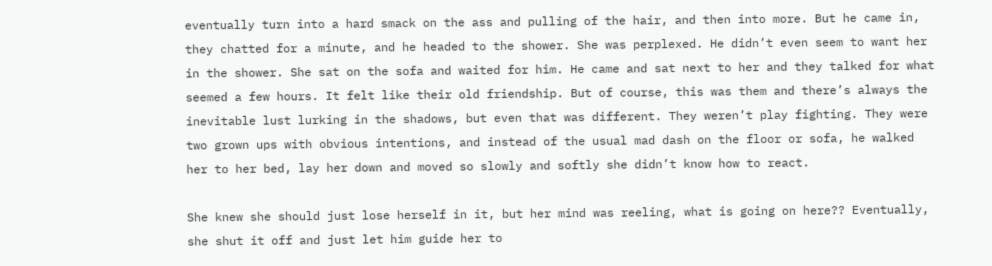eventually turn into a hard smack on the ass and pulling of the hair, and then into more. But he came in, they chatted for a minute, and he headed to the shower. She was perplexed. He didn’t even seem to want her in the shower. She sat on the sofa and waited for him. He came and sat next to her and they talked for what seemed a few hours. It felt like their old friendship. But of course, this was them and there’s always the inevitable lust lurking in the shadows, but even that was different. They weren’t play fighting. They were two grown ups with obvious intentions, and instead of the usual mad dash on the floor or sofa, he walked her to her bed, lay her down and moved so slowly and softly she didn’t know how to react.

She knew she should just lose herself in it, but her mind was reeling, what is going on here?? Eventually, she shut it off and just let him guide her to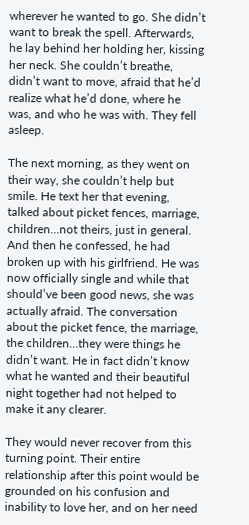wherever he wanted to go. She didn’t want to break the spell. Afterwards, he lay behind her holding her, kissing her neck. She couldn’t breathe, didn’t want to move, afraid that he’d realize what he’d done, where he was, and who he was with. They fell asleep.

The next morning, as they went on their way, she couldn’t help but smile. He text her that evening, talked about picket fences, marriage, children…not theirs, just in general. And then he confessed, he had broken up with his girlfriend. He was now officially single and while that should’ve been good news, she was actually afraid. The conversation about the picket fence, the marriage, the children…they were things he didn’t want. He in fact didn’t know what he wanted and their beautiful night together had not helped to make it any clearer.

They would never recover from this turning point. Their entire relationship after this point would be grounded on his confusion and inability to love her, and on her need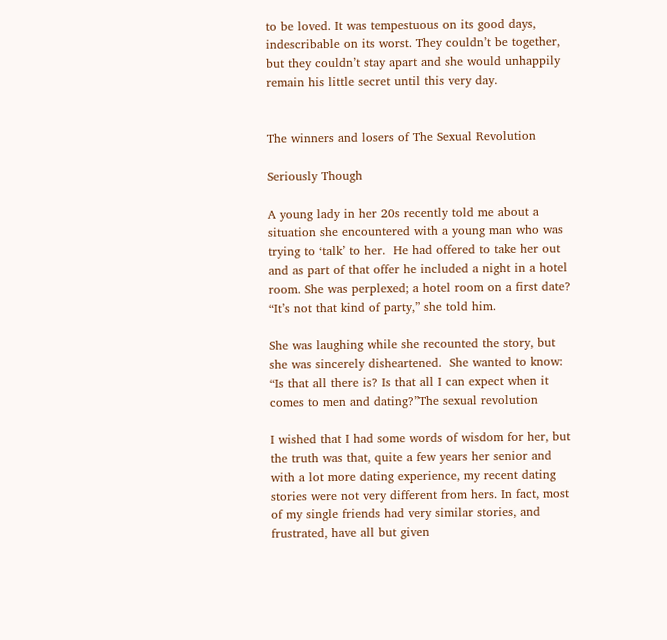to be loved. It was tempestuous on its good days, indescribable on its worst. They couldn’t be together, but they couldn’t stay apart and she would unhappily remain his little secret until this very day.


The winners and losers of The Sexual Revolution

Seriously Though

A young lady in her 20s recently told me about a situation she encountered with a young man who was trying to ‘talk’ to her.  He had offered to take her out and as part of that offer he included a night in a hotel room. She was perplexed; a hotel room on a first date?  “It’s not that kind of party,” she told him.

She was laughing while she recounted the story, but she was sincerely disheartened.  She wanted to know: “Is that all there is? Is that all I can expect when it comes to men and dating?”The sexual revolution

I wished that I had some words of wisdom for her, but the truth was that, quite a few years her senior and with a lot more dating experience, my recent dating stories were not very different from hers. In fact, most of my single friends had very similar stories, and frustrated, have all but given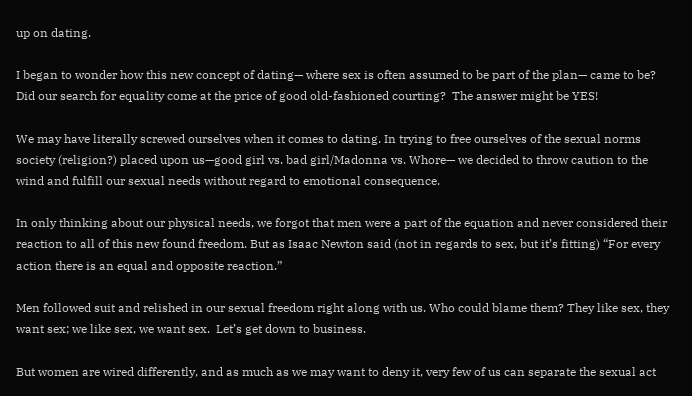up on dating.

I began to wonder how this new concept of dating— where sex is often assumed to be part of the plan— came to be?  Did our search for equality come at the price of good old-fashioned courting?  The answer might be YES!

We may have literally screwed ourselves when it comes to dating. In trying to free ourselves of the sexual norms society (religion?) placed upon us—good girl vs. bad girl/Madonna vs. Whore— we decided to throw caution to the wind and fulfill our sexual needs without regard to emotional consequence.

In only thinking about our physical needs, we forgot that men were a part of the equation and never considered their reaction to all of this new found freedom. But as Isaac Newton said (not in regards to sex, but it’s fitting) “For every action there is an equal and opposite reaction.”

Men followed suit and relished in our sexual freedom right along with us. Who could blame them? They like sex, they want sex; we like sex, we want sex.  Let’s get down to business.

But women are wired differently, and as much as we may want to deny it, very few of us can separate the sexual act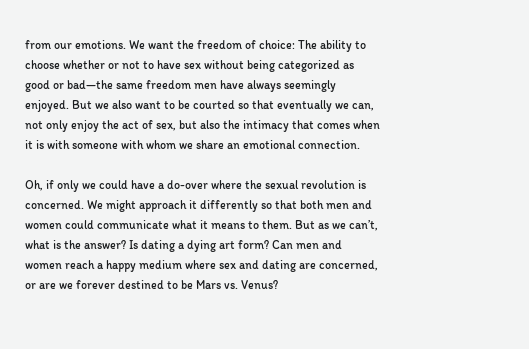from our emotions. We want the freedom of choice: The ability to choose whether or not to have sex without being categorized as good or bad—the same freedom men have always seemingly enjoyed. But we also want to be courted so that eventually we can, not only enjoy the act of sex, but also the intimacy that comes when it is with someone with whom we share an emotional connection.

Oh, if only we could have a do-over where the sexual revolution is concerned. We might approach it differently so that both men and women could communicate what it means to them. But as we can’t, what is the answer? Is dating a dying art form? Can men and women reach a happy medium where sex and dating are concerned, or are we forever destined to be Mars vs. Venus?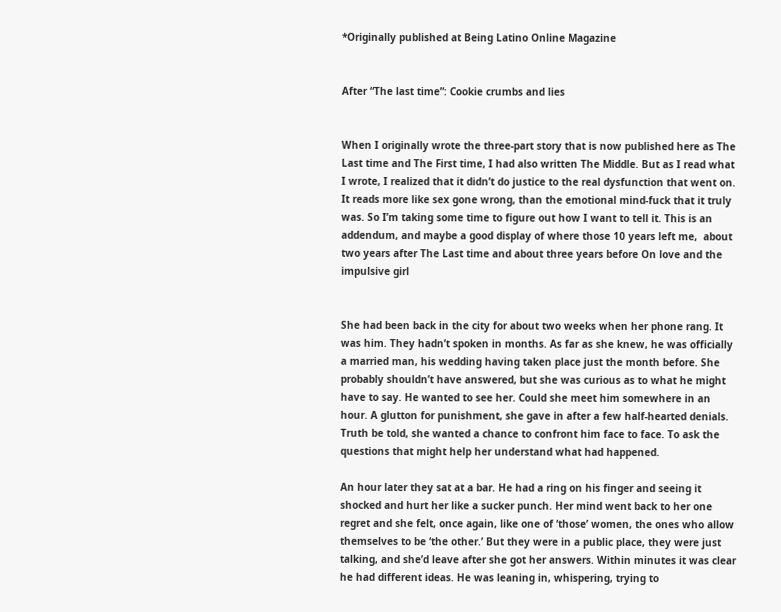*Originally published at Being Latino Online Magazine


After “The last time”: Cookie crumbs and lies


When I originally wrote the three-part story that is now published here as The Last time and The First time, I had also written The Middle. But as I read what I wrote, I realized that it didn’t do justice to the real dysfunction that went on. It reads more like sex gone wrong, than the emotional mind-fuck that it truly was. So I’m taking some time to figure out how I want to tell it. This is an addendum, and maybe a good display of where those 10 years left me,  about two years after The Last time and about three years before On love and the impulsive girl


She had been back in the city for about two weeks when her phone rang. It was him. They hadn’t spoken in months. As far as she knew, he was officially a married man, his wedding having taken place just the month before. She probably shouldn’t have answered, but she was curious as to what he might have to say. He wanted to see her. Could she meet him somewhere in an hour. A glutton for punishment, she gave in after a few half-hearted denials. Truth be told, she wanted a chance to confront him face to face. To ask the questions that might help her understand what had happened.

An hour later they sat at a bar. He had a ring on his finger and seeing it shocked and hurt her like a sucker punch. Her mind went back to her one regret and she felt, once again, like one of ‘those’ women, the ones who allow themselves to be ‘the other.’ But they were in a public place, they were just talking, and she’d leave after she got her answers. Within minutes it was clear he had different ideas. He was leaning in, whispering, trying to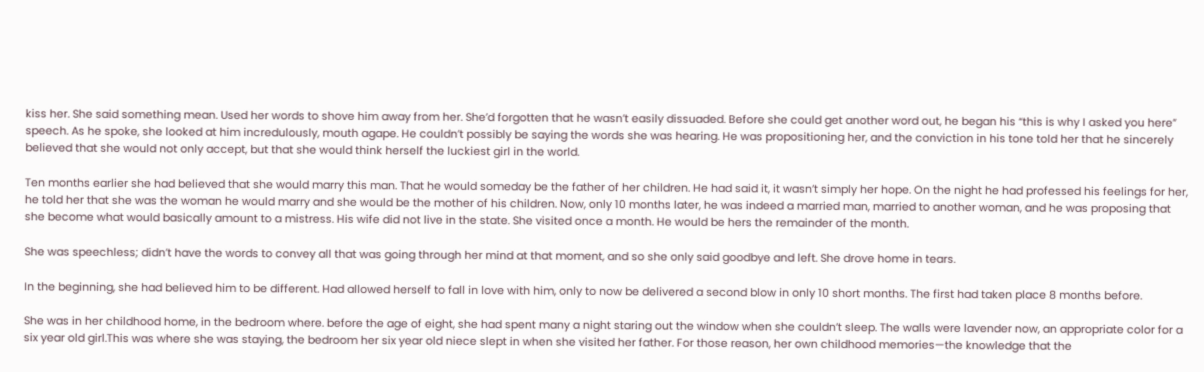kiss her. She said something mean. Used her words to shove him away from her. She’d forgotten that he wasn’t easily dissuaded. Before she could get another word out, he began his “this is why I asked you here” speech. As he spoke, she looked at him incredulously, mouth agape. He couldn’t possibly be saying the words she was hearing. He was propositioning her, and the conviction in his tone told her that he sincerely believed that she would not only accept, but that she would think herself the luckiest girl in the world.

Ten months earlier she had believed that she would marry this man. That he would someday be the father of her children. He had said it, it wasn’t simply her hope. On the night he had professed his feelings for her, he told her that she was the woman he would marry and she would be the mother of his children. Now, only 10 months later, he was indeed a married man, married to another woman, and he was proposing that she become what would basically amount to a mistress. His wife did not live in the state. She visited once a month. He would be hers the remainder of the month.

She was speechless; didn’t have the words to convey all that was going through her mind at that moment, and so she only said goodbye and left. She drove home in tears.

In the beginning, she had believed him to be different. Had allowed herself to fall in love with him, only to now be delivered a second blow in only 10 short months. The first had taken place 8 months before.

She was in her childhood home, in the bedroom where. before the age of eight, she had spent many a night staring out the window when she couldn’t sleep. The walls were lavender now, an appropriate color for a six year old girl.This was where she was staying, the bedroom her six year old niece slept in when she visited her father. For those reason, her own childhood memories—the knowledge that the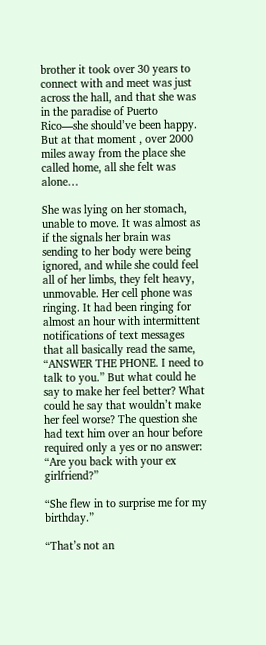brother it took over 30 years to connect with and meet was just across the hall, and that she was in the paradise of Puerto Rico—she should’ve been happy. But at that moment , over 2000 miles away from the place she called home, all she felt was alone…

She was lying on her stomach, unable to move. It was almost as if the signals her brain was sending to her body were being ignored, and while she could feel all of her limbs, they felt heavy, unmovable. Her cell phone was ringing. It had been ringing for almost an hour with intermittent notifications of text messages that all basically read the same, “ANSWER THE PHONE. I need to talk to you.” But what could he say to make her feel better? What could he say that wouldn’t make her feel worse? The question she had text him over an hour before required only a yes or no answer: “Are you back with your ex girlfriend?”

“She flew in to surprise me for my birthday.”

“That’s not an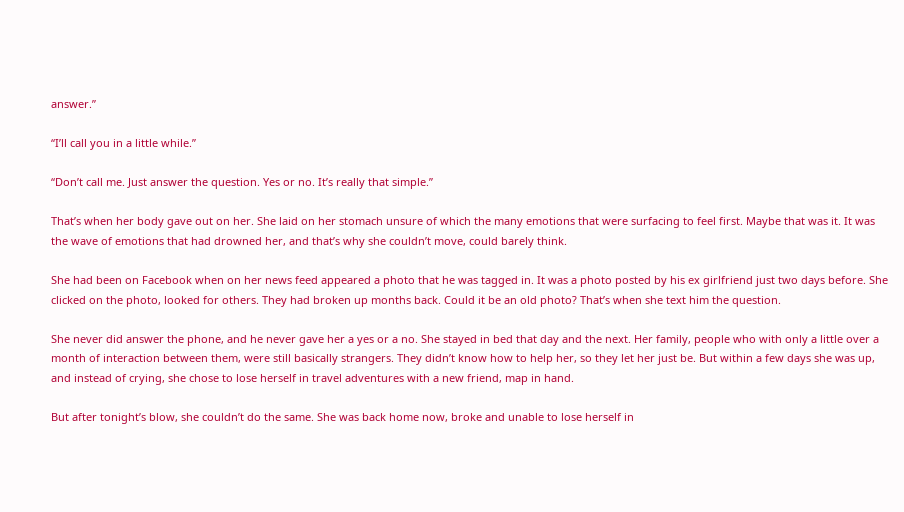answer.”

“I’ll call you in a little while.”

“Don’t call me. Just answer the question. Yes or no. It’s really that simple.”

That’s when her body gave out on her. She laid on her stomach unsure of which the many emotions that were surfacing to feel first. Maybe that was it. It was the wave of emotions that had drowned her, and that’s why she couldn’t move, could barely think.

She had been on Facebook when on her news feed appeared a photo that he was tagged in. It was a photo posted by his ex girlfriend just two days before. She clicked on the photo, looked for others. They had broken up months back. Could it be an old photo? That’s when she text him the question.

She never did answer the phone, and he never gave her a yes or a no. She stayed in bed that day and the next. Her family, people who with only a little over a month of interaction between them, were still basically strangers. They didn’t know how to help her, so they let her just be. But within a few days she was up, and instead of crying, she chose to lose herself in travel adventures with a new friend, map in hand.

But after tonight’s blow, she couldn’t do the same. She was back home now, broke and unable to lose herself in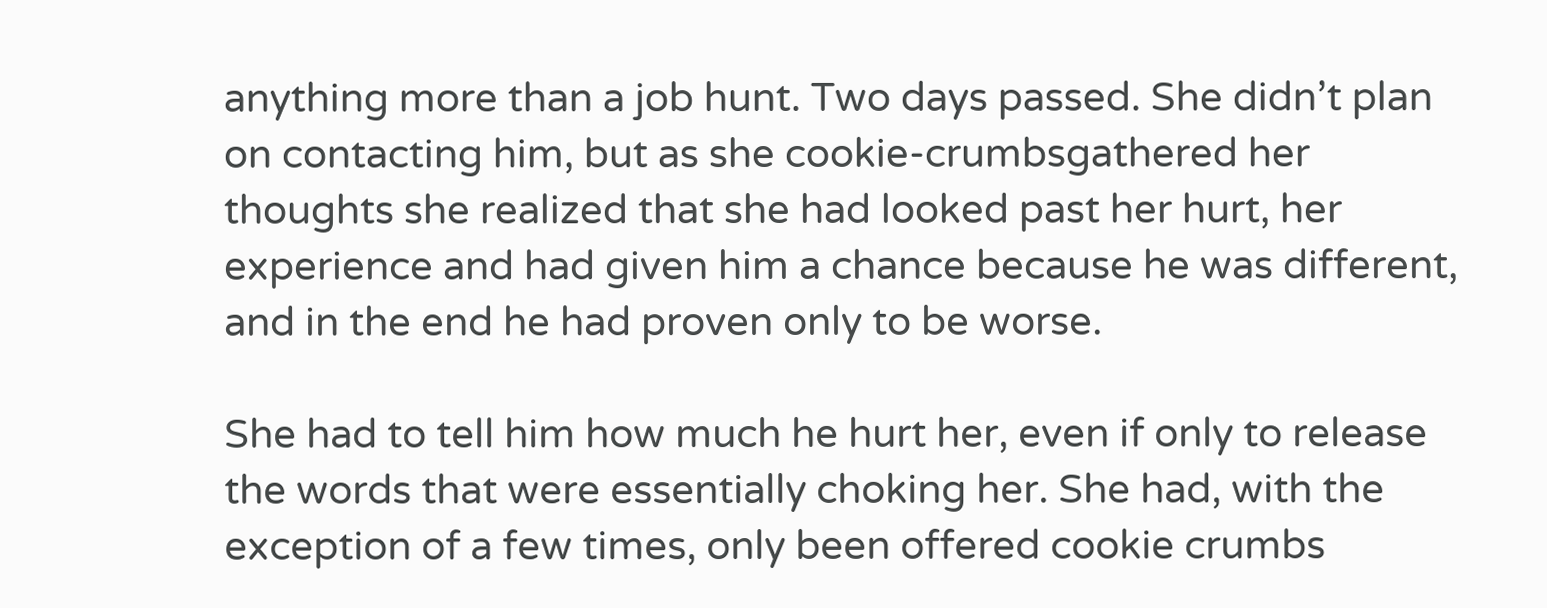anything more than a job hunt. Two days passed. She didn’t plan on contacting him, but as she cookie-crumbsgathered her thoughts she realized that she had looked past her hurt, her experience and had given him a chance because he was different, and in the end he had proven only to be worse.

She had to tell him how much he hurt her, even if only to release the words that were essentially choking her. She had, with the exception of a few times, only been offered cookie crumbs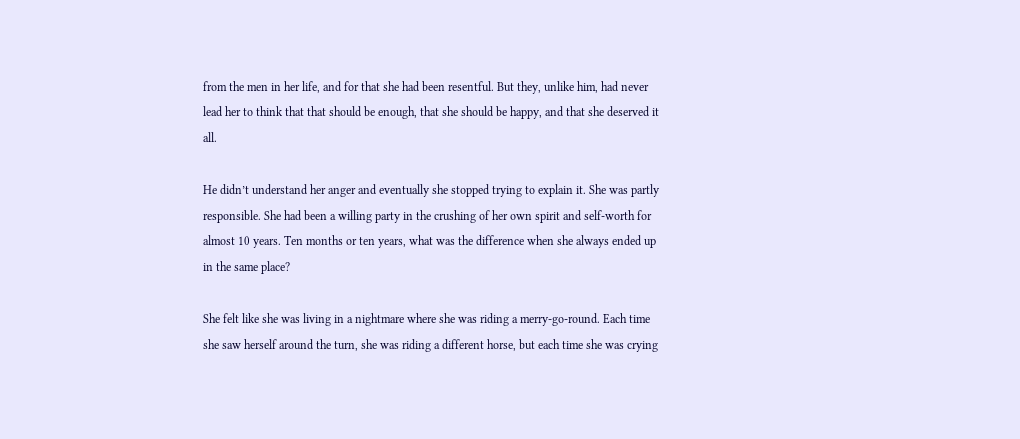from the men in her life, and for that she had been resentful. But they, unlike him, had never lead her to think that that should be enough, that she should be happy, and that she deserved it all.

He didn’t understand her anger and eventually she stopped trying to explain it. She was partly responsible. She had been a willing party in the crushing of her own spirit and self-worth for almost 10 years. Ten months or ten years, what was the difference when she always ended up in the same place?

She felt like she was living in a nightmare where she was riding a merry-go-round. Each time she saw herself around the turn, she was riding a different horse, but each time she was crying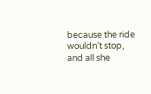because the ride wouldn’t stop, and all she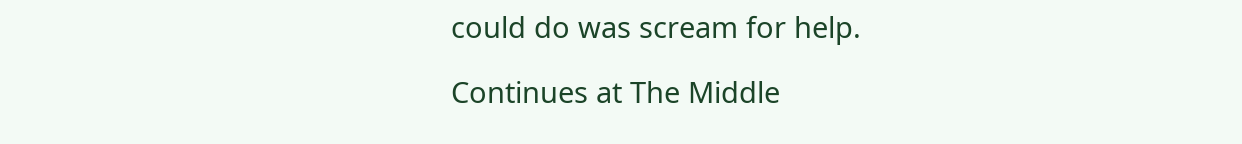could do was scream for help.

Continues at The Middle